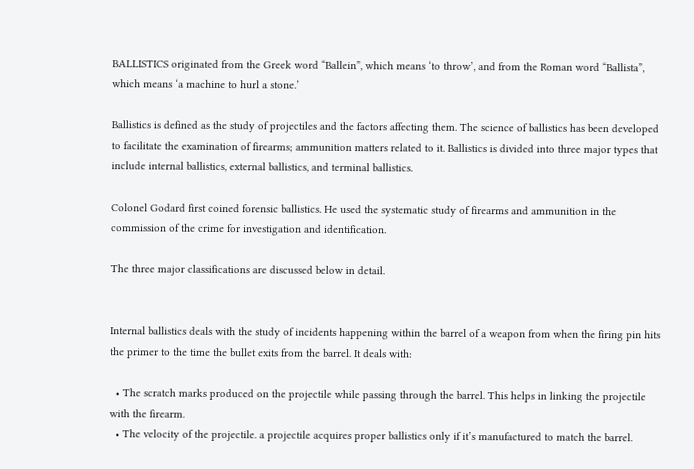BALLISTICS originated from the Greek word “Ballein”, which means ‘to throw’, and from the Roman word “Ballista”, which means ‘a machine to hurl a stone.’

Ballistics is defined as the study of projectiles and the factors affecting them. The science of ballistics has been developed to facilitate the examination of firearms; ammunition matters related to it. Ballistics is divided into three major types that include internal ballistics, external ballistics, and terminal ballistics.

Colonel Godard first coined forensic ballistics. He used the systematic study of firearms and ammunition in the commission of the crime for investigation and identification.

The three major classifications are discussed below in detail.


Internal ballistics deals with the study of incidents happening within the barrel of a weapon from when the firing pin hits the primer to the time the bullet exits from the barrel. It deals with:

  • The scratch marks produced on the projectile while passing through the barrel. This helps in linking the projectile with the firearm.
  • The velocity of the projectile. a projectile acquires proper ballistics only if it’s manufactured to match the barrel.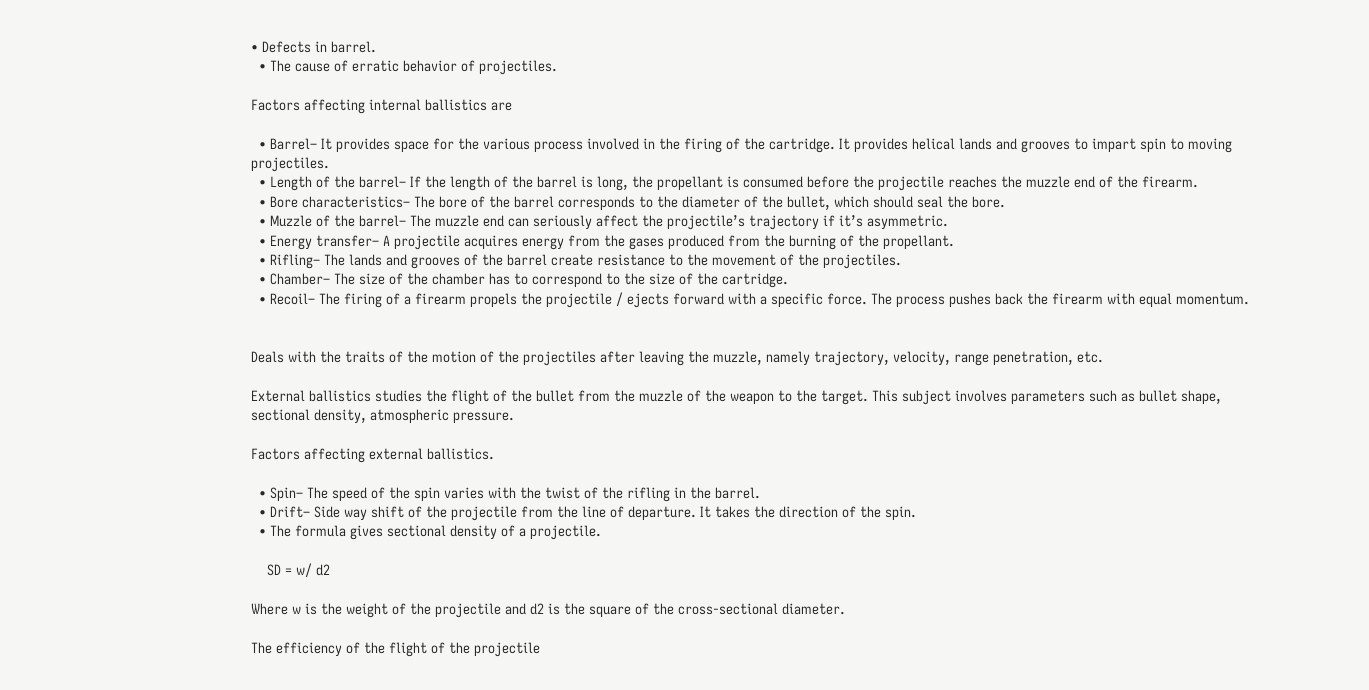• Defects in barrel.
  • The cause of erratic behavior of projectiles.

Factors affecting internal ballistics are

  • Barrel– It provides space for the various process involved in the firing of the cartridge. It provides helical lands and grooves to impart spin to moving projectiles.
  • Length of the barrel– If the length of the barrel is long, the propellant is consumed before the projectile reaches the muzzle end of the firearm.
  • Bore characteristics– The bore of the barrel corresponds to the diameter of the bullet, which should seal the bore.
  • Muzzle of the barrel– The muzzle end can seriously affect the projectile’s trajectory if it’s asymmetric.
  • Energy transfer– A projectile acquires energy from the gases produced from the burning of the propellant.
  • Rifling– The lands and grooves of the barrel create resistance to the movement of the projectiles.
  • Chamber– The size of the chamber has to correspond to the size of the cartridge.
  • Recoil– The firing of a firearm propels the projectile / ejects forward with a specific force. The process pushes back the firearm with equal momentum.


Deals with the traits of the motion of the projectiles after leaving the muzzle, namely trajectory, velocity, range penetration, etc.

External ballistics studies the flight of the bullet from the muzzle of the weapon to the target. This subject involves parameters such as bullet shape, sectional density, atmospheric pressure.

Factors affecting external ballistics.

  • Spin– The speed of the spin varies with the twist of the rifling in the barrel.
  • Drift– Side way shift of the projectile from the line of departure. It takes the direction of the spin.
  • The formula gives sectional density of a projectile.

    SD = w/ d2

Where w is the weight of the projectile and d2 is the square of the cross-sectional diameter.

The efficiency of the flight of the projectile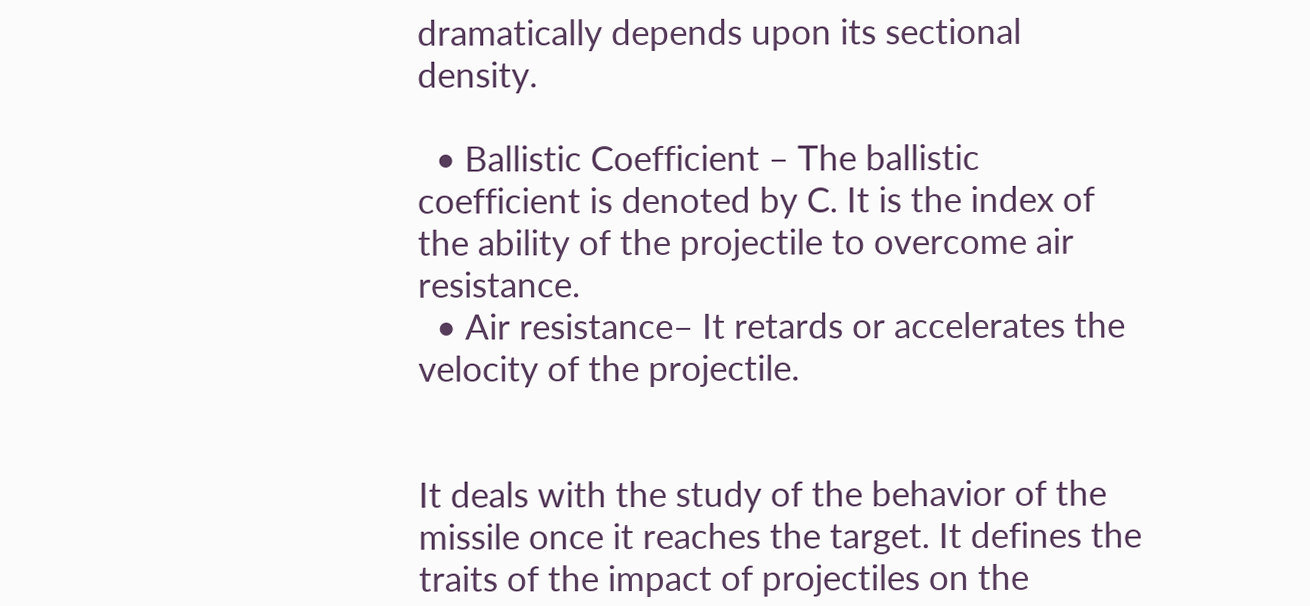dramatically depends upon its sectional density.

  • Ballistic Coefficient – The ballistic coefficient is denoted by C. It is the index of the ability of the projectile to overcome air resistance.
  • Air resistance– It retards or accelerates the velocity of the projectile.


It deals with the study of the behavior of the missile once it reaches the target. It defines the traits of the impact of projectiles on the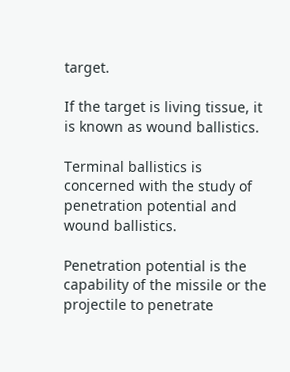target.

If the target is living tissue, it is known as wound ballistics.

Terminal ballistics is concerned with the study of penetration potential and wound ballistics.

Penetration potential is the capability of the missile or the projectile to penetrate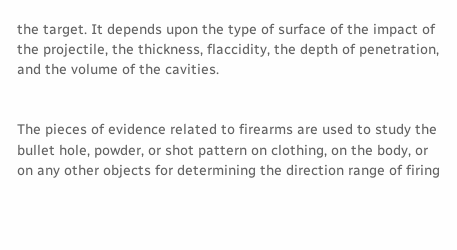the target. It depends upon the type of surface of the impact of the projectile, the thickness, flaccidity, the depth of penetration, and the volume of the cavities.


The pieces of evidence related to firearms are used to study the bullet hole, powder, or shot pattern on clothing, on the body, or on any other objects for determining the direction range of firing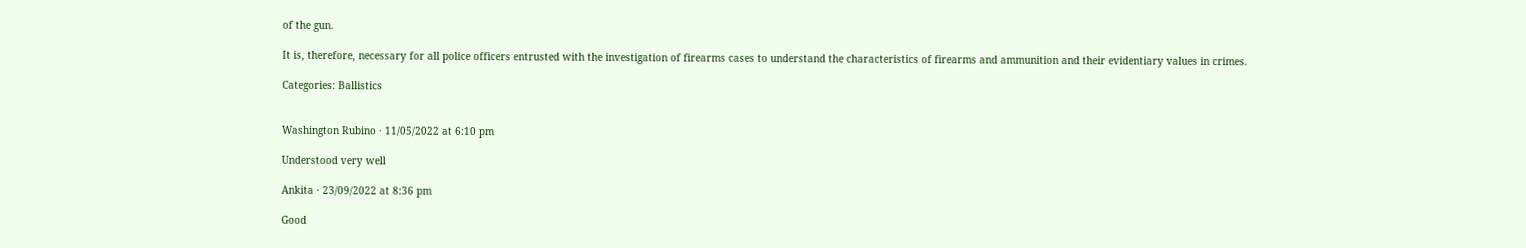of the gun.

It is, therefore, necessary for all police officers entrusted with the investigation of firearms cases to understand the characteristics of firearms and ammunition and their evidentiary values in crimes.

Categories: Ballistics


Washington Rubino · 11/05/2022 at 6:10 pm

Understood very well

Ankita · 23/09/2022 at 8:36 pm

Good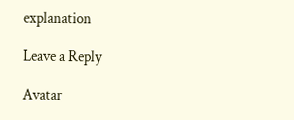explanation

Leave a Reply

Avatar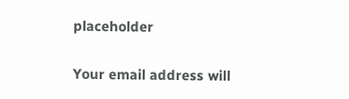placeholder

Your email address will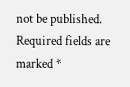not be published. Required fields are marked *